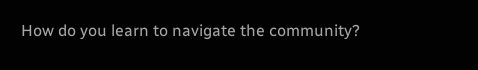How do you learn to navigate the community?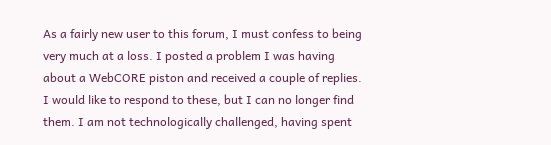As a fairly new user to this forum, I must confess to being very much at a loss. I posted a problem I was having about a WebCORE piston and received a couple of replies. I would like to respond to these, but I can no longer find them. I am not technologically challenged, having spent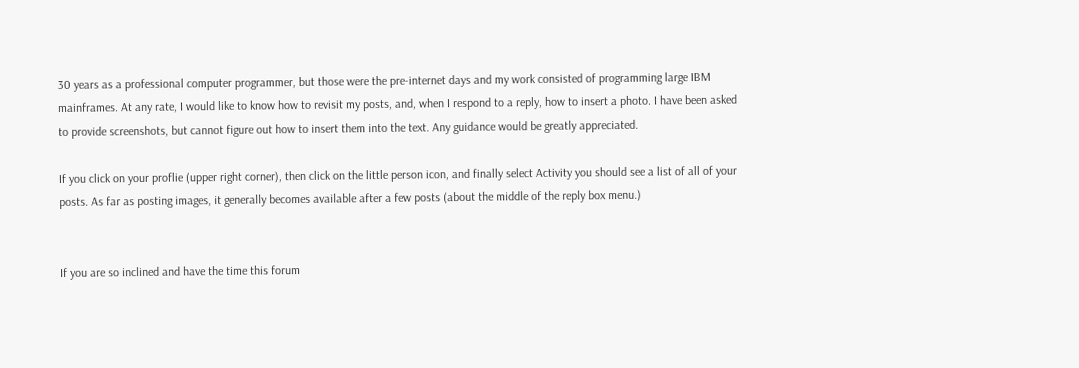30 years as a professional computer programmer, but those were the pre-internet days and my work consisted of programming large IBM mainframes. At any rate, I would like to know how to revisit my posts, and, when I respond to a reply, how to insert a photo. I have been asked to provide screenshots, but cannot figure out how to insert them into the text. Any guidance would be greatly appreciated.

If you click on your proflie (upper right corner), then click on the little person icon, and finally select Activity you should see a list of all of your posts. As far as posting images, it generally becomes available after a few posts (about the middle of the reply box menu.)


If you are so inclined and have the time this forum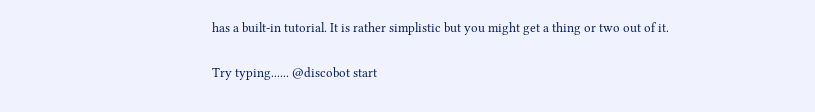has a built-in tutorial. It is rather simplistic but you might get a thing or two out of it.

Try typing...... @discobot start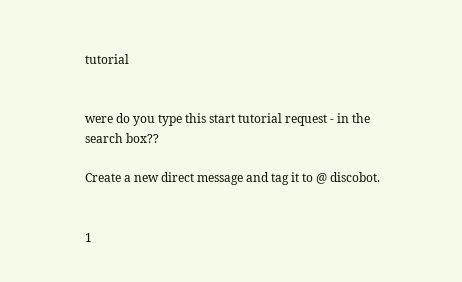tutorial


were do you type this start tutorial request - in the search box??

Create a new direct message and tag it to @ discobot.


1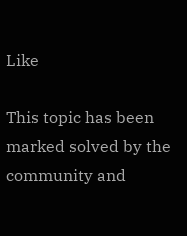Like

This topic has been marked solved by the community and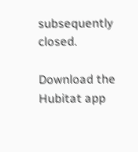subsequently closed.

Download the Hubitat app